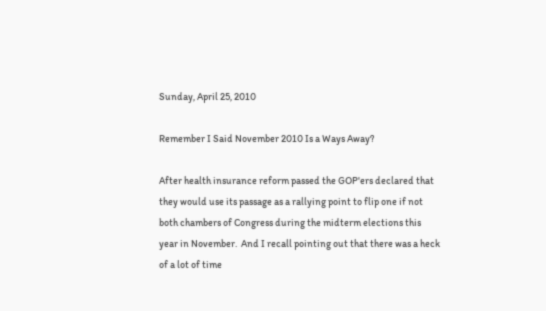Sunday, April 25, 2010

Remember I Said November 2010 Is a Ways Away?

After health insurance reform passed the GOP'ers declared that they would use its passage as a rallying point to flip one if not both chambers of Congress during the midterm elections this year in November.  And I recall pointing out that there was a heck of a lot of time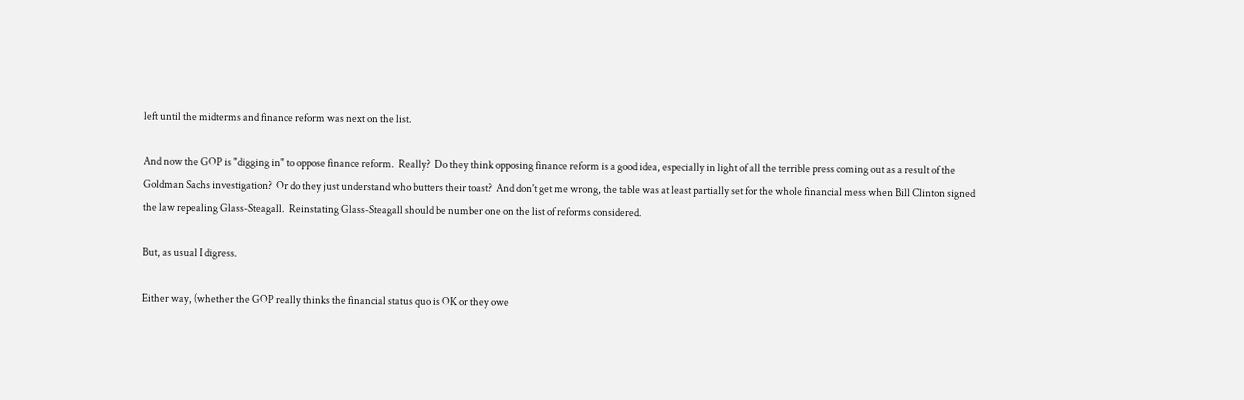left until the midterms and finance reform was next on the list.

And now the GOP is "digging in" to oppose finance reform.  Really?  Do they think opposing finance reform is a good idea, especially in light of all the terrible press coming out as a result of the Goldman Sachs investigation?  Or do they just understand who butters their toast?  And don't get me wrong, the table was at least partially set for the whole financial mess when Bill Clinton signed the law repealing Glass-Steagall.  Reinstating Glass-Steagall should be number one on the list of reforms considered.

But, as usual I digress.

Either way, (whether the GOP really thinks the financial status quo is OK or they owe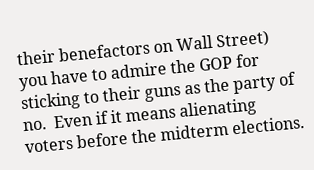their benefactors on Wall Street) you have to admire the GOP for sticking to their guns as the party of no.  Even if it means alienating voters before the midterm elections.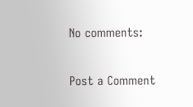No comments:

Post a Comment